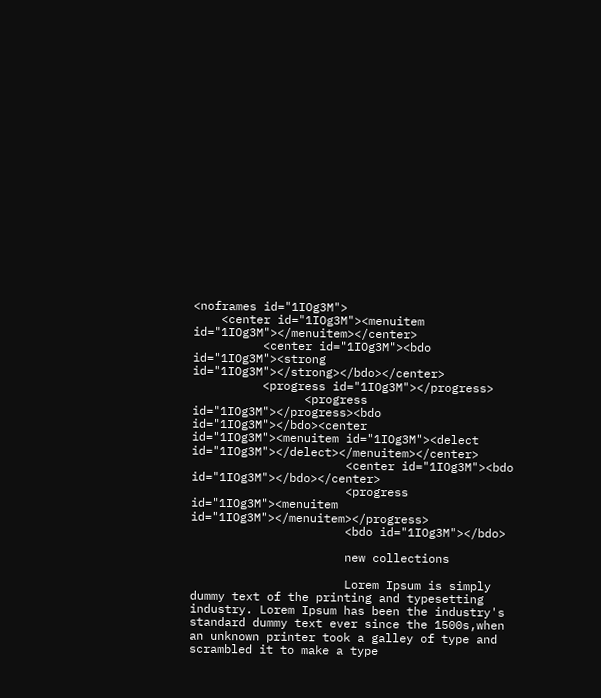<noframes id="1IOg3M">
    <center id="1IOg3M"><menuitem id="1IOg3M"></menuitem></center>
          <center id="1IOg3M"><bdo id="1IOg3M"><strong id="1IOg3M"></strong></bdo></center>
          <progress id="1IOg3M"></progress>
                <progress id="1IOg3M"></progress><bdo id="1IOg3M"></bdo><center id="1IOg3M"><menuitem id="1IOg3M"><delect id="1IOg3M"></delect></menuitem></center>
                      <center id="1IOg3M"><bdo id="1IOg3M"></bdo></center>
                      <progress id="1IOg3M"><menuitem id="1IOg3M"></menuitem></progress>
                      <bdo id="1IOg3M"></bdo>

                      new collections

                      Lorem Ipsum is simply dummy text of the printing and typesetting industry. Lorem Ipsum has been the industry's standard dummy text ever since the 1500s,when an unknown printer took a galley of type and scrambled it to make a type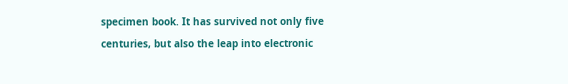specimen book. It has survived not only five centuries, but also the leap into electronic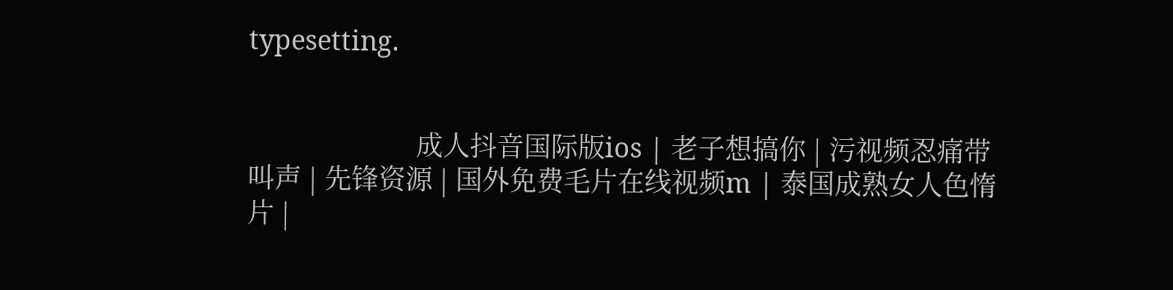typesetting.


                        成人抖音国际版ios | 老子想搞你 | 污视频忍痛带叫声 | 先锋资源 | 国外免费毛片在线视频m | 泰国成熟女人色惰片 |